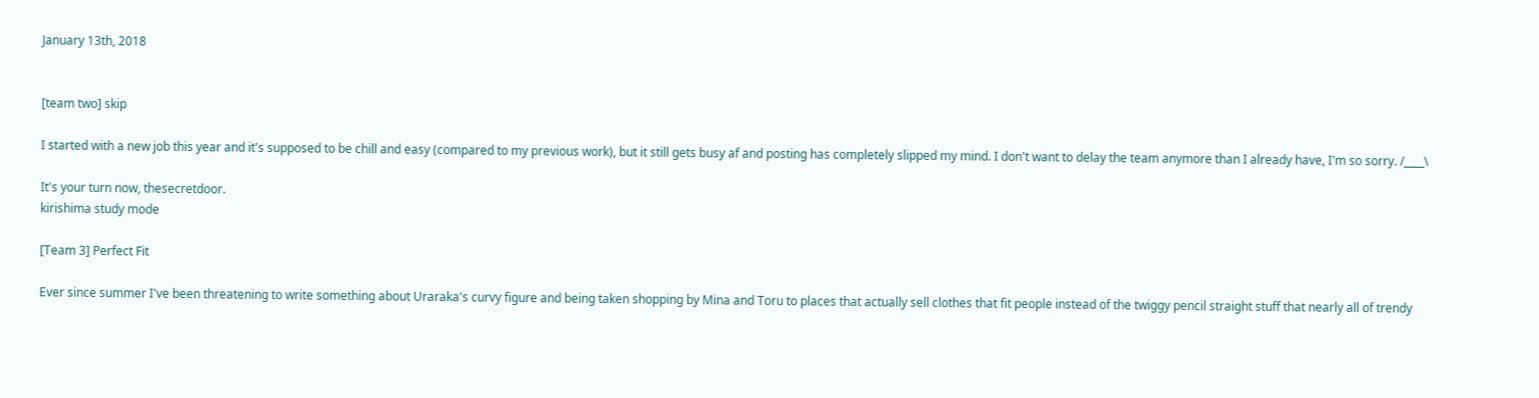January 13th, 2018


[team two] skip

I started with a new job this year and it's supposed to be chill and easy (compared to my previous work), but it still gets busy af and posting has completely slipped my mind. I don't want to delay the team anymore than I already have, I'm so sorry. /____\

It's your turn now, thesecretdoor.
kirishima study mode

[Team 3] Perfect Fit

Ever since summer I've been threatening to write something about Uraraka's curvy figure and being taken shopping by Mina and Toru to places that actually sell clothes that fit people instead of the twiggy pencil straight stuff that nearly all of trendy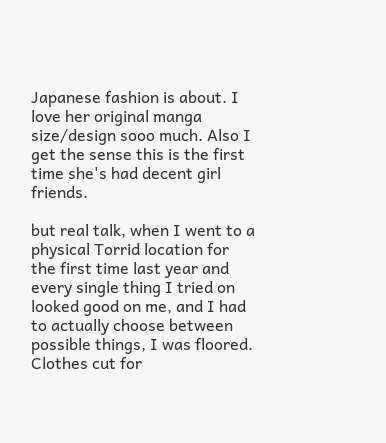Japanese fashion is about. I love her original manga size/design sooo much. Also I get the sense this is the first time she's had decent girl friends.

but real talk, when I went to a physical Torrid location for the first time last year and every single thing I tried on looked good on me, and I had to actually choose between possible things, I was floored. Clothes cut for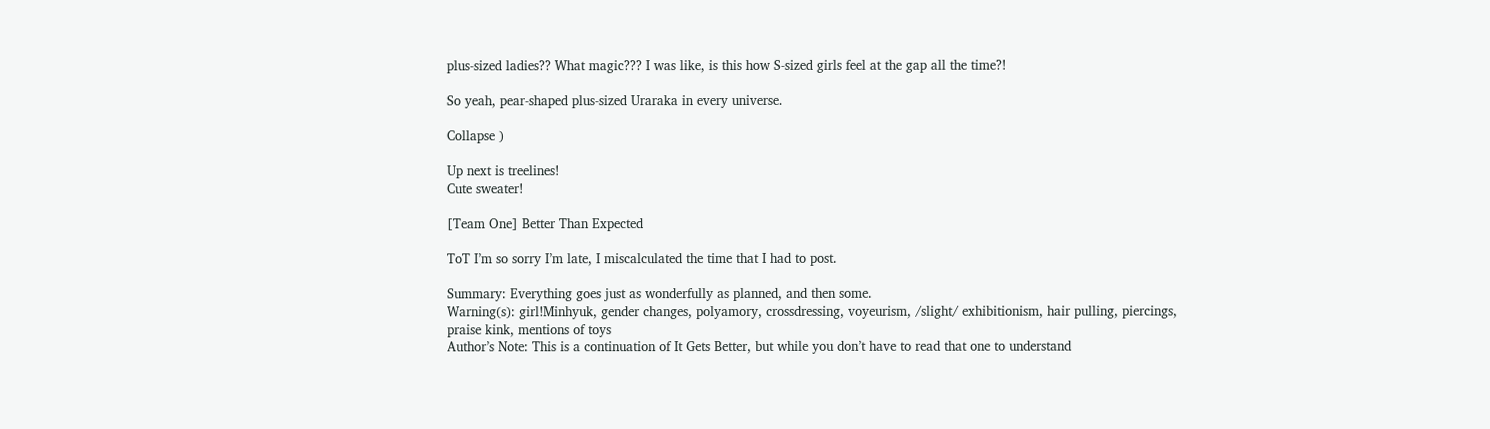plus-sized ladies?? What magic??? I was like, is this how S-sized girls feel at the gap all the time?!

So yeah, pear-shaped plus-sized Uraraka in every universe.

Collapse )

Up next is treelines!
Cute sweater!

[Team One] Better Than Expected

ToT I’m so sorry I’m late, I miscalculated the time that I had to post.

Summary: Everything goes just as wonderfully as planned, and then some.
Warning(s): girl!Minhyuk, gender changes, polyamory, crossdressing, voyeurism, /slight/ exhibitionism, hair pulling, piercings, praise kink, mentions of toys
Author’s Note: This is a continuation of It Gets Better, but while you don’t have to read that one to understand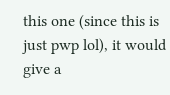this one (since this is just pwp lol), it would give a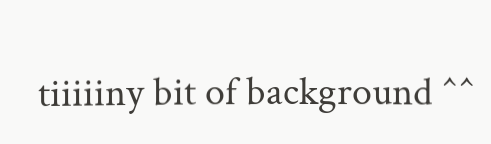tiiiiiny bit of background ^^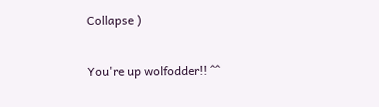Collapse )

You're up wolfodder!! ^^